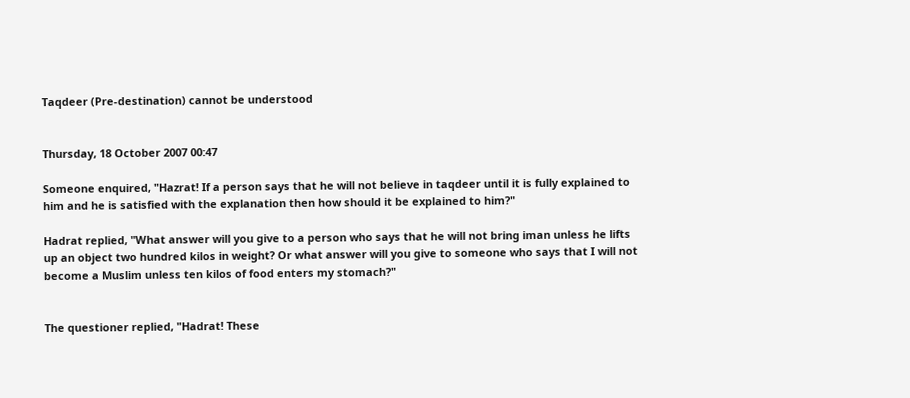Taqdeer (Pre-destination) cannot be understood


Thursday, 18 October 2007 00:47

Someone enquired, "Hazrat! If a person says that he will not believe in taqdeer until it is fully explained to him and he is satisfied with the explanation then how should it be explained to him?"

Hadrat replied, "What answer will you give to a person who says that he will not bring iman unless he lifts up an object two hundred kilos in weight? Or what answer will you give to someone who says that I will not become a Muslim unless ten kilos of food enters my stomach?"


The questioner replied, "Hadrat! These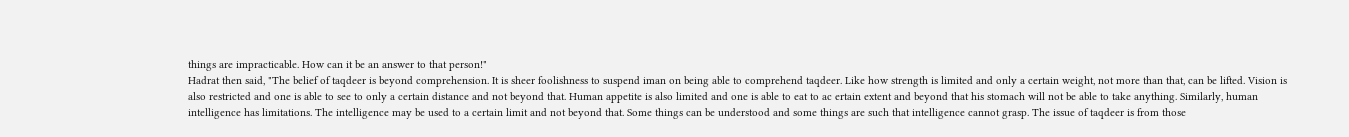things are impracticable. How can it be an answer to that person!"
Hadrat then said, "The belief of taqdeer is beyond comprehension. It is sheer foolishness to suspend iman on being able to comprehend taqdeer. Like how strength is limited and only a certain weight, not more than that, can be lifted. Vision is also restricted and one is able to see to only a certain distance and not beyond that. Human appetite is also limited and one is able to eat to ac ertain extent and beyond that his stomach will not be able to take anything. Similarly, human intelligence has limitations. The intelligence may be used to a certain limit and not beyond that. Some things can be understood and some things are such that intelligence cannot grasp. The issue of taqdeer is from those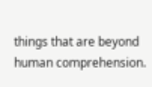things that are beyond human comprehension.